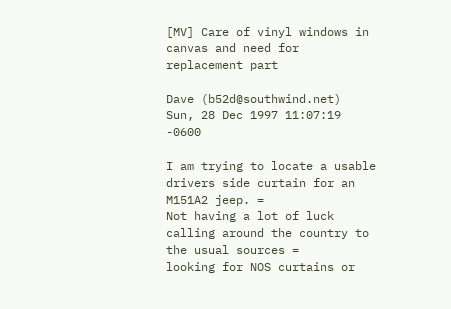[MV] Care of vinyl windows in canvas and need for replacement part

Dave (b52d@southwind.net)
Sun, 28 Dec 1997 11:07:19 -0600

I am trying to locate a usable drivers side curtain for an M151A2 jeep. =
Not having a lot of luck calling around the country to the usual sources =
looking for NOS curtains or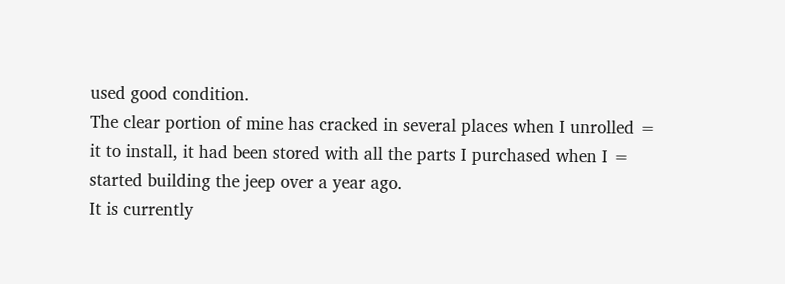used good condition.
The clear portion of mine has cracked in several places when I unrolled =
it to install, it had been stored with all the parts I purchased when I =
started building the jeep over a year ago.
It is currently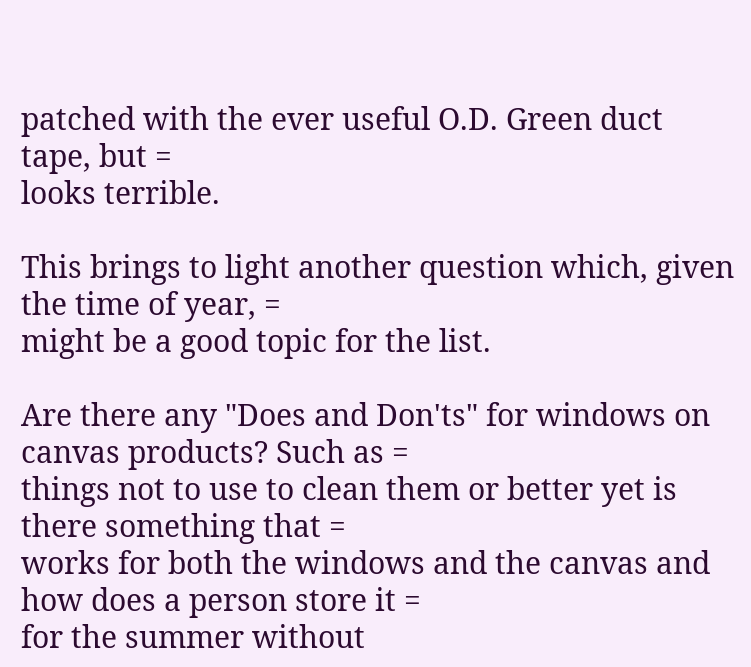patched with the ever useful O.D. Green duct tape, but =
looks terrible.

This brings to light another question which, given the time of year, =
might be a good topic for the list.

Are there any "Does and Don'ts" for windows on canvas products? Such as =
things not to use to clean them or better yet is there something that =
works for both the windows and the canvas and how does a person store it =
for the summer without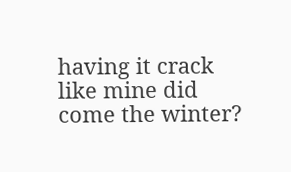having it crack like mine did come the winter?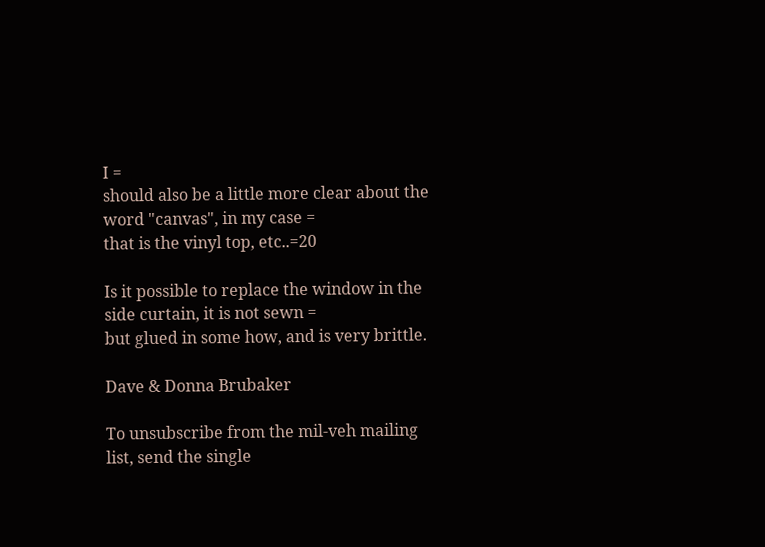I =
should also be a little more clear about the word "canvas", in my case =
that is the vinyl top, etc..=20

Is it possible to replace the window in the side curtain, it is not sewn =
but glued in some how, and is very brittle.

Dave & Donna Brubaker

To unsubscribe from the mil-veh mailing list, send the single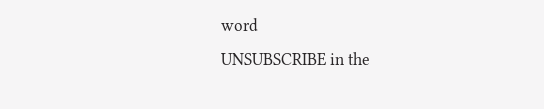word
UNSUBSCRIBE in the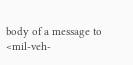body of a message to <mil-veh-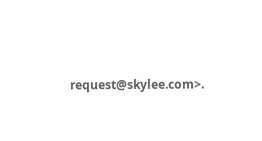request@skylee.com>.